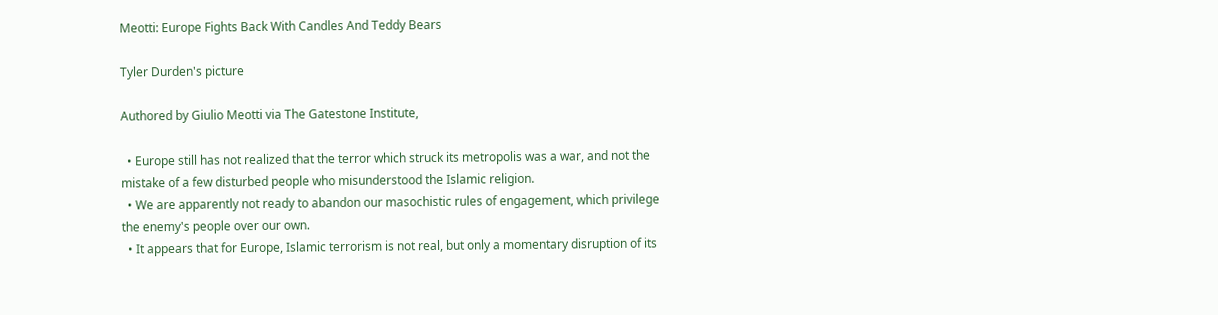Meotti: Europe Fights Back With Candles And Teddy Bears

Tyler Durden's picture

Authored by Giulio Meotti via The Gatestone Institute,

  • Europe still has not realized that the terror which struck its metropolis was a war, and not the mistake of a few disturbed people who misunderstood the Islamic religion.
  • We are apparently not ready to abandon our masochistic rules of engagement, which privilege the enemy's people over our own.
  • It appears that for Europe, Islamic terrorism is not real, but only a momentary disruption of its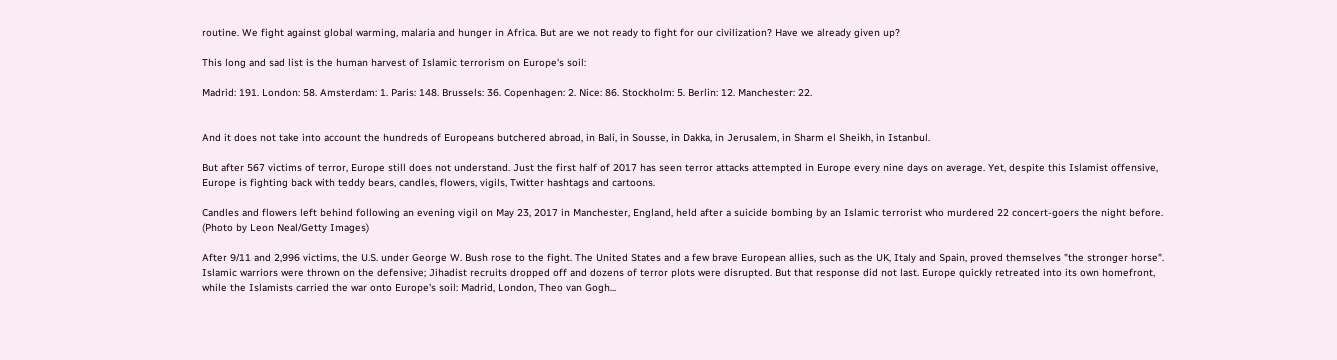routine. We fight against global warming, malaria and hunger in Africa. But are we not ready to fight for our civilization? Have we already given up?

This long and sad list is the human harvest of Islamic terrorism on Europe's soil:

Madrid: 191. London: 58. Amsterdam: 1. Paris: 148. Brussels: 36. Copenhagen: 2. Nice: 86. Stockholm: 5. Berlin: 12. Manchester: 22.


And it does not take into account the hundreds of Europeans butchered abroad, in Bali, in Sousse, in Dakka, in Jerusalem, in Sharm el Sheikh, in Istanbul.

But after 567 victims of terror, Europe still does not understand. Just the first half of 2017 has seen terror attacks attempted in Europe every nine days on average. Yet, despite this Islamist offensive, Europe is fighting back with teddy bears, candles, flowers, vigils, Twitter hashtags and cartoons.

Candles and flowers left behind following an evening vigil on May 23, 2017 in Manchester, England, held after a suicide bombing by an Islamic terrorist who murdered 22 concert-goers the night before. (Photo by Leon Neal/Getty Images)

After 9/11 and 2,996 victims, the U.S. under George W. Bush rose to the fight. The United States and a few brave European allies, such as the UK, Italy and Spain, proved themselves "the stronger horse". Islamic warriors were thrown on the defensive; Jihadist recruits dropped off and dozens of terror plots were disrupted. But that response did not last. Europe quickly retreated into its own homefront, while the Islamists carried the war onto Europe's soil: Madrid, London, Theo van Gogh...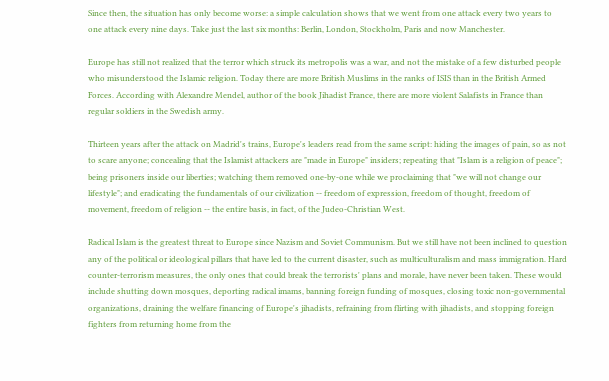Since then, the situation has only become worse: a simple calculation shows that we went from one attack every two years to one attack every nine days. Take just the last six months: Berlin, London, Stockholm, Paris and now Manchester.

Europe has still not realized that the terror which struck its metropolis was a war, and not the mistake of a few disturbed people who misunderstood the Islamic religion. Today there are more British Muslims in the ranks of ISIS than in the British Armed Forces. According with Alexandre Mendel, author of the book Jihadist France, there are more violent Salafists in France than regular soldiers in the Swedish army.

Thirteen years after the attack on Madrid's trains, Europe's leaders read from the same script: hiding the images of pain, so as not to scare anyone; concealing that the Islamist attackers are "made in Europe" insiders; repeating that "Islam is a religion of peace"; being prisoners inside our liberties; watching them removed one-by-one while we proclaiming that "we will not change our lifestyle"; and eradicating the fundamentals of our civilization -- freedom of expression, freedom of thought, freedom of movement, freedom of religion -- the entire basis, in fact, of the Judeo-Christian West.

Radical Islam is the greatest threat to Europe since Nazism and Soviet Communism. But we still have not been inclined to question any of the political or ideological pillars that have led to the current disaster, such as multiculturalism and mass immigration. Hard counter-terrorism measures, the only ones that could break the terrorists' plans and morale, have never been taken. These would include shutting down mosques, deporting radical imams, banning foreign funding of mosques, closing toxic non-governmental organizations, draining the welfare financing of Europe's jihadists, refraining from flirting with jihadists, and stopping foreign fighters from returning home from the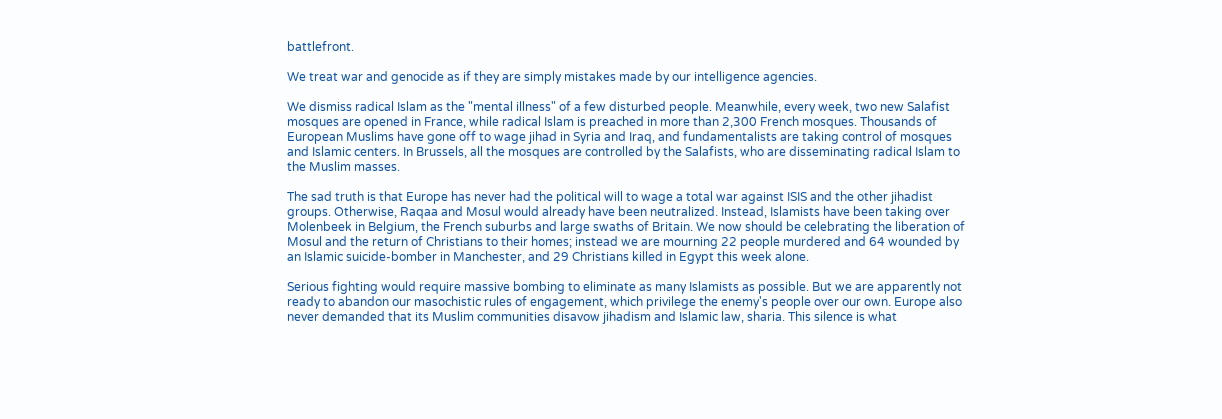battlefront.

We treat war and genocide as if they are simply mistakes made by our intelligence agencies.

We dismiss radical Islam as the "mental illness" of a few disturbed people. Meanwhile, every week, two new Salafist mosques are opened in France, while radical Islam is preached in more than 2,300 French mosques. Thousands of European Muslims have gone off to wage jihad in Syria and Iraq, and fundamentalists are taking control of mosques and Islamic centers. In Brussels, all the mosques are controlled by the Salafists, who are disseminating radical Islam to the Muslim masses.

The sad truth is that Europe has never had the political will to wage a total war against ISIS and the other jihadist groups. Otherwise, Raqaa and Mosul would already have been neutralized. Instead, Islamists have been taking over Molenbeek in Belgium, the French suburbs and large swaths of Britain. We now should be celebrating the liberation of Mosul and the return of Christians to their homes; instead we are mourning 22 people murdered and 64 wounded by an Islamic suicide-bomber in Manchester, and 29 Christians killed in Egypt this week alone.

Serious fighting would require massive bombing to eliminate as many Islamists as possible. But we are apparently not ready to abandon our masochistic rules of engagement, which privilege the enemy's people over our own. Europe also never demanded that its Muslim communities disavow jihadism and Islamic law, sharia. This silence is what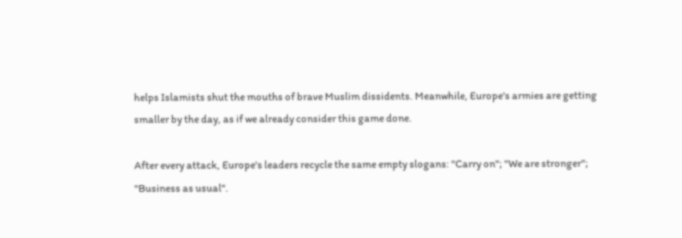helps Islamists shut the mouths of brave Muslim dissidents. Meanwhile, Europe's armies are getting smaller by the day, as if we already consider this game done.

After every attack, Europe's leaders recycle the same empty slogans: "Carry on"; "We are stronger"; "Business as usual".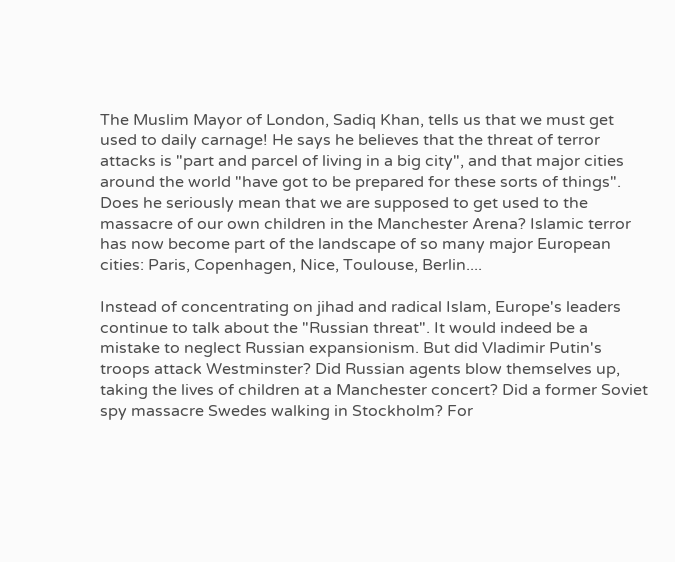The Muslim Mayor of London, Sadiq Khan, tells us that we must get used to daily carnage! He says he believes that the threat of terror attacks is "part and parcel of living in a big city", and that major cities around the world "have got to be prepared for these sorts of things". Does he seriously mean that we are supposed to get used to the massacre of our own children in the Manchester Arena? Islamic terror has now become part of the landscape of so many major European cities: Paris, Copenhagen, Nice, Toulouse, Berlin....

Instead of concentrating on jihad and radical Islam, Europe's leaders continue to talk about the "Russian threat". It would indeed be a mistake to neglect Russian expansionism. But did Vladimir Putin's troops attack Westminster? Did Russian agents blow themselves up, taking the lives of children at a Manchester concert? Did a former Soviet spy massacre Swedes walking in Stockholm? For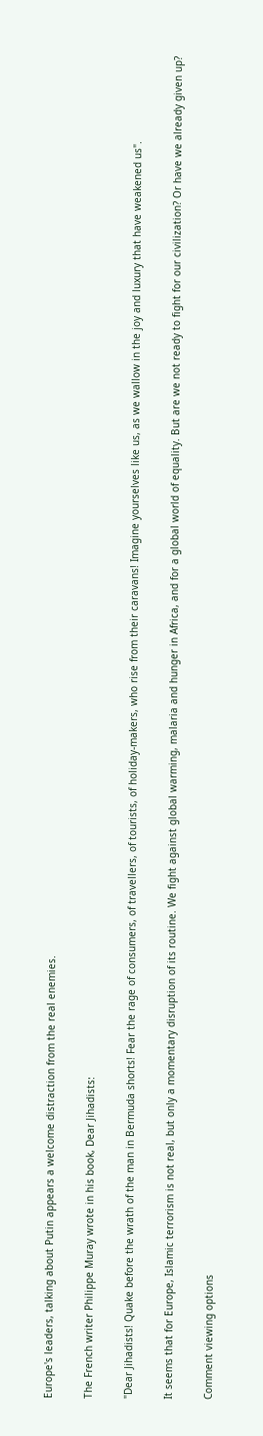Europe's leaders, talking about Putin appears a welcome distraction from the real enemies.

The French writer Philippe Muray wrote in his book, Dear Jihadists:

"Dear Jihadists! Quake before the wrath of the man in Bermuda shorts! Fear the rage of consumers, of travellers, of tourists, of holiday-makers, who rise from their caravans! Imagine yourselves like us, as we wallow in the joy and luxury that have weakened us".

It seems that for Europe, Islamic terrorism is not real, but only a momentary disruption of its routine. We fight against global warming, malaria and hunger in Africa, and for a global world of equality. But are we not ready to fight for our civilization? Or have we already given up?

Comment viewing options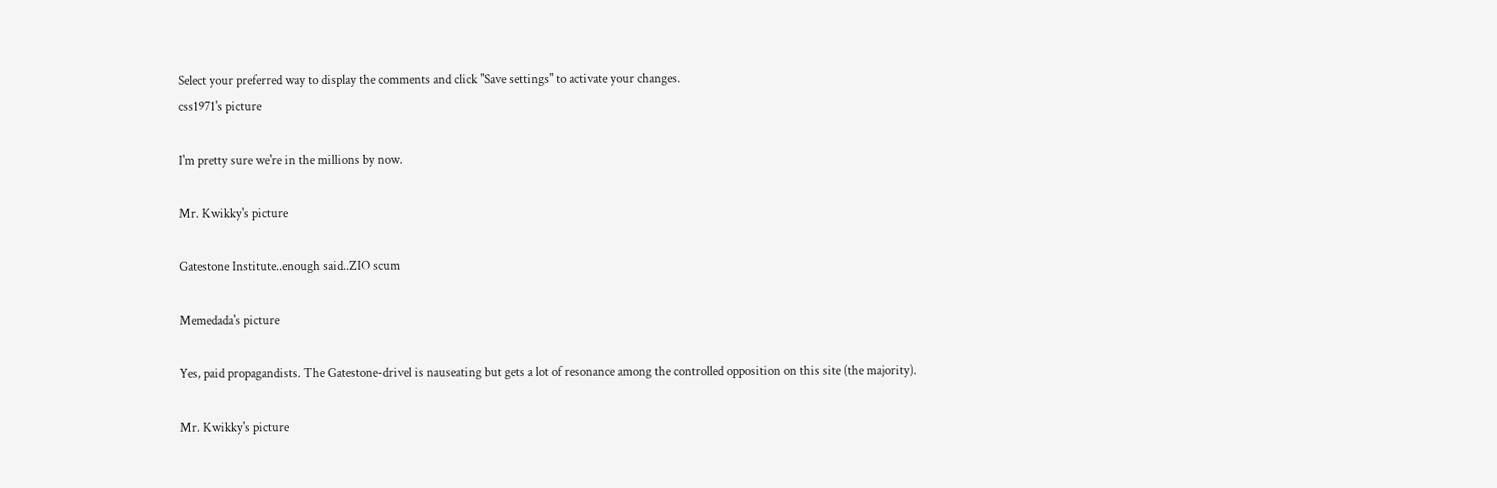Select your preferred way to display the comments and click "Save settings" to activate your changes.
css1971's picture

I'm pretty sure we're in the millions by now.

Mr. Kwikky's picture

Gatestone Institute..enough said..ZIO scum

Memedada's picture

Yes, paid propagandists. The Gatestone-drivel is nauseating but gets a lot of resonance among the controlled opposition on this site (the majority).

Mr. Kwikky's picture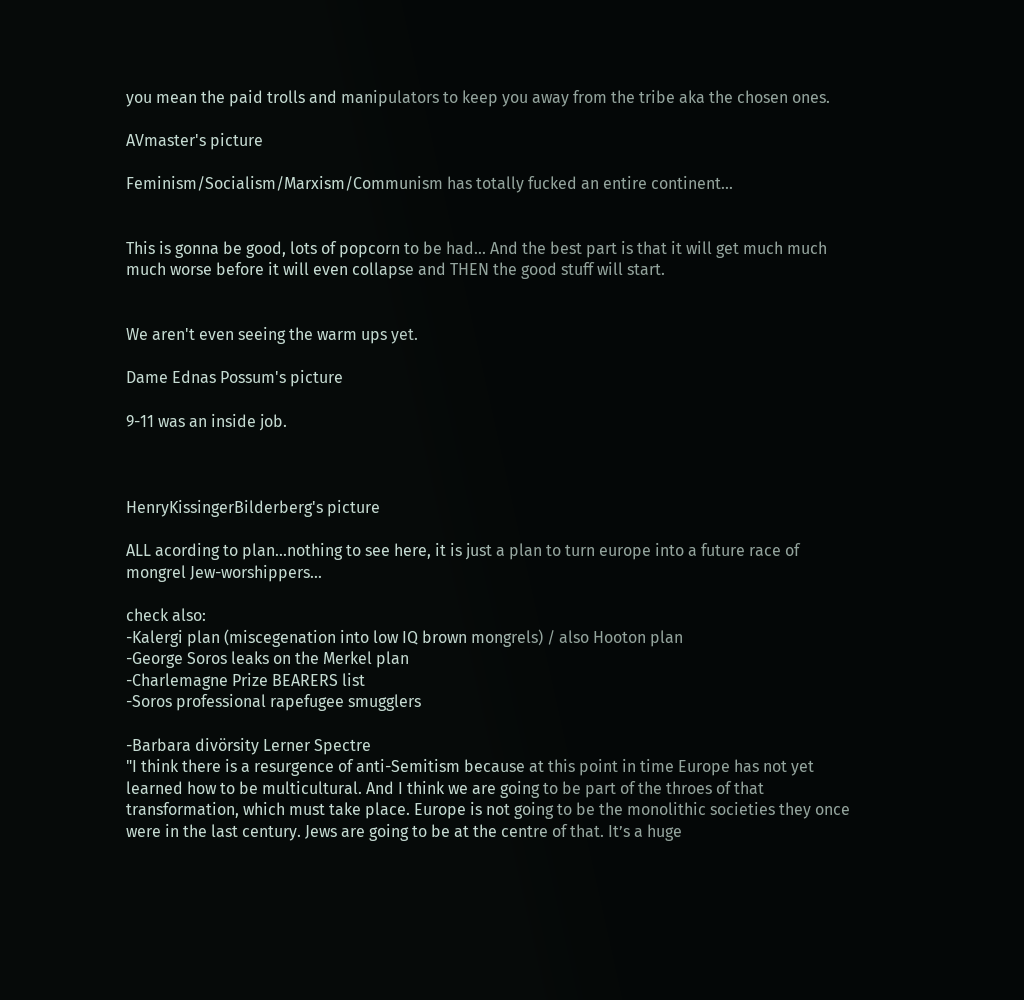you mean the paid trolls and manipulators to keep you away from the tribe aka the chosen ones.

AVmaster's picture

Feminism/Socialism/Marxism/Communism has totally fucked an entire continent...


This is gonna be good, lots of popcorn to be had... And the best part is that it will get much much much worse before it will even collapse and THEN the good stuff will start.


We aren't even seeing the warm ups yet.

Dame Ednas Possum's picture

9-11 was an inside job.



HenryKissingerBilderberg's picture

ALL acording to plan...nothing to see here, it is just a plan to turn europe into a future race of mongrel Jew-worshippers...

check also:
-Kalergi plan (miscegenation into low IQ brown mongrels) / also Hooton plan
-George Soros leaks on the Merkel plan
-Charlemagne Prize BEARERS list
-Soros professional rapefugee smugglers

-Barbara divörsity Lerner Spectre
"I think there is a resurgence of anti-Semitism because at this point in time Europe has not yet learned how to be multicultural. And I think we are going to be part of the throes of that transformation, which must take place. Europe is not going to be the monolithic societies they once were in the last century. Jews are going to be at the centre of that. It’s a huge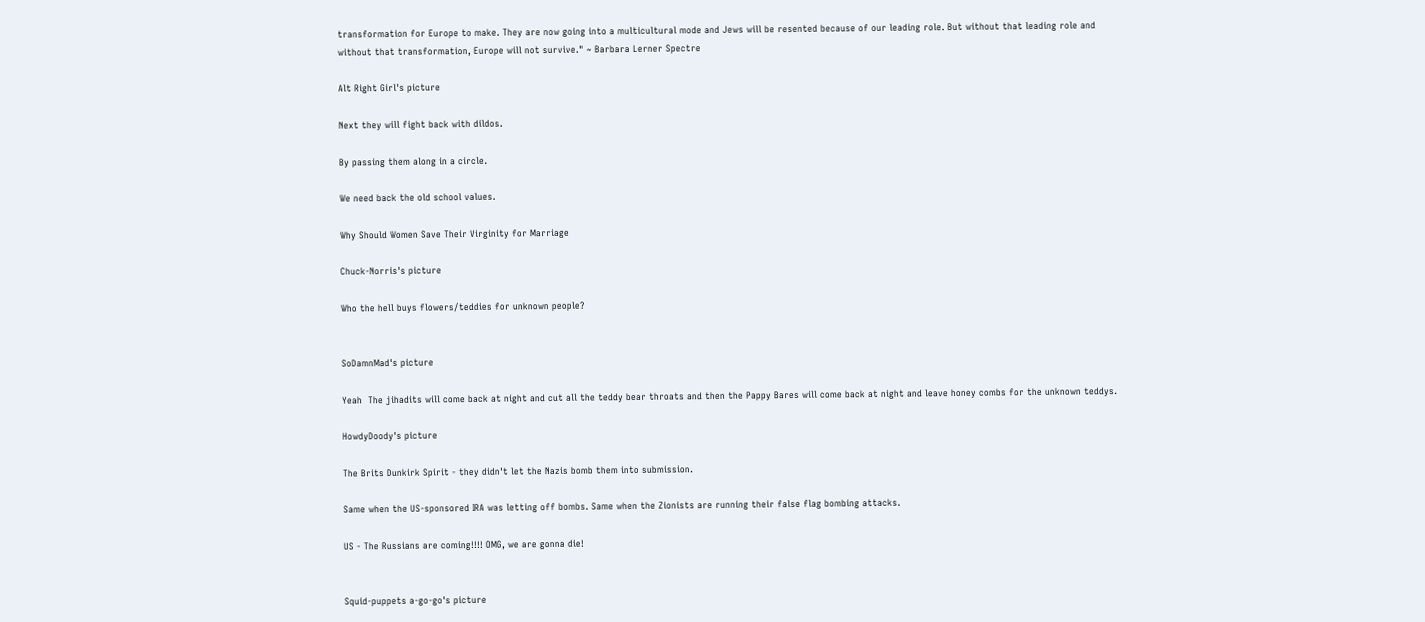transformation for Europe to make. They are now going into a multicultural mode and Jews will be resented because of our leading role. But without that leading role and without that transformation, Europe will not survive." ~ Barbara Lerner Spectre

Alt Right Girl's picture

Next they will fight back with dildos.

By passing them along in a circle.

We need back the old school values.

Why Should Women Save Their Virginity for Marriage

Chuck-Norris's picture

Who the hell buys flowers/teddies for unknown people?


SoDamnMad's picture

Yeah  The jihadits will come back at night and cut all the teddy bear throats and then the Pappy Bares will come back at night and leave honey combs for the unknown teddys.

HowdyDoody's picture

The Brits Dunkirk Spirit - they didn't let the Nazis bomb them into submission.

Same when the US-sponsored IRA was letting off bombs. Same when the Zionists are running their false flag bombing attacks.

US - The Russians are coming!!!! OMG, we are gonna die!


Squid-puppets a-go-go's picture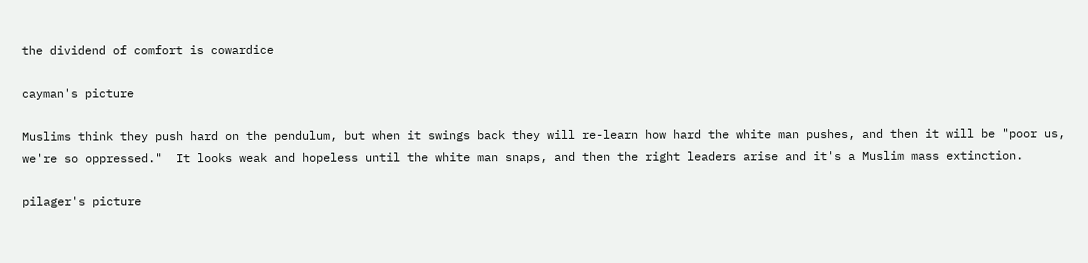the dividend of comfort is cowardice

cayman's picture

Muslims think they push hard on the pendulum, but when it swings back they will re-learn how hard the white man pushes, and then it will be "poor us, we're so oppressed."  It looks weak and hopeless until the white man snaps, and then the right leaders arise and it's a Muslim mass extinction.

pilager's picture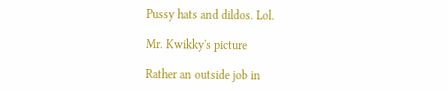Pussy hats and dildos. Lol.

Mr. Kwikky's picture

Rather an outside job in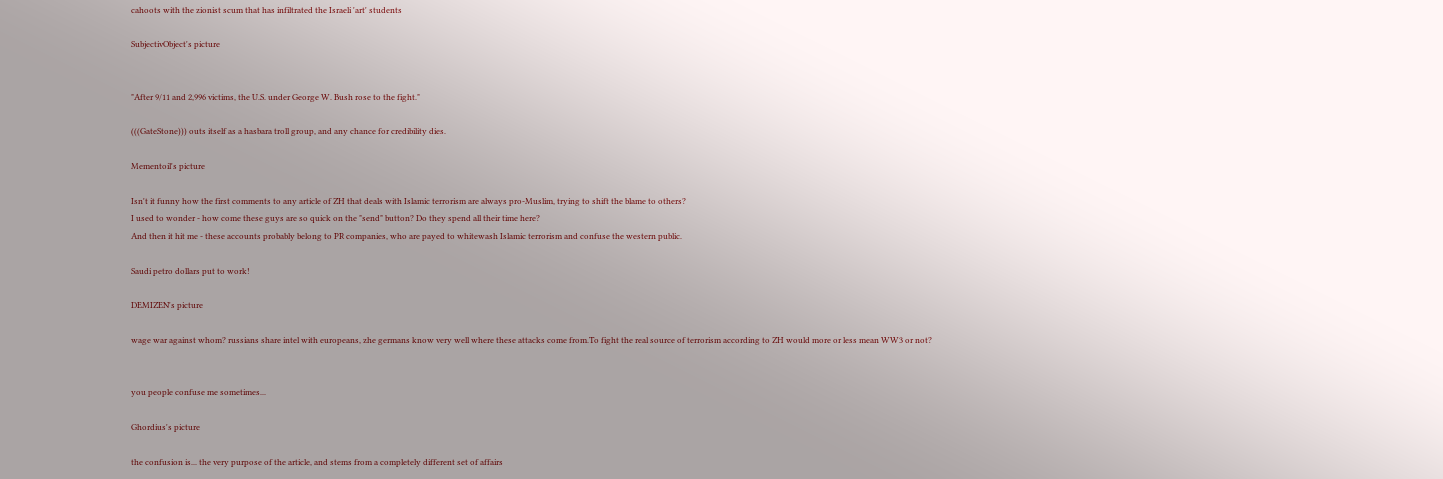cahoots with the zionist scum that has infiltrated the Israeli 'art' students

SubjectivObject's picture


"After 9/11 and 2,996 victims, the U.S. under George W. Bush rose to the fight."

(((GateStone))) outs itself as a hasbara troll group, and any chance for credibility dies.

Mementoil's picture

Isn't it funny how the first comments to any article of ZH that deals with Islamic terrorism are always pro-Muslim, trying to shift the blame to others?
I used to wonder - how come these guys are so quick on the "send" button? Do they spend all their time here?
And then it hit me - these accounts probably belong to PR companies, who are payed to whitewash Islamic terrorism and confuse the western public.

Saudi petro dollars put to work!

DEMIZEN's picture

wage war against whom? russians share intel with europeans, zhe germans know very well where these attacks come from.To fight the real source of terrorism according to ZH would more or less mean WW3 or not?


you people confuse me sometimes...

Ghordius's picture

the confusion is... the very purpose of the article, and stems from a completely different set of affairs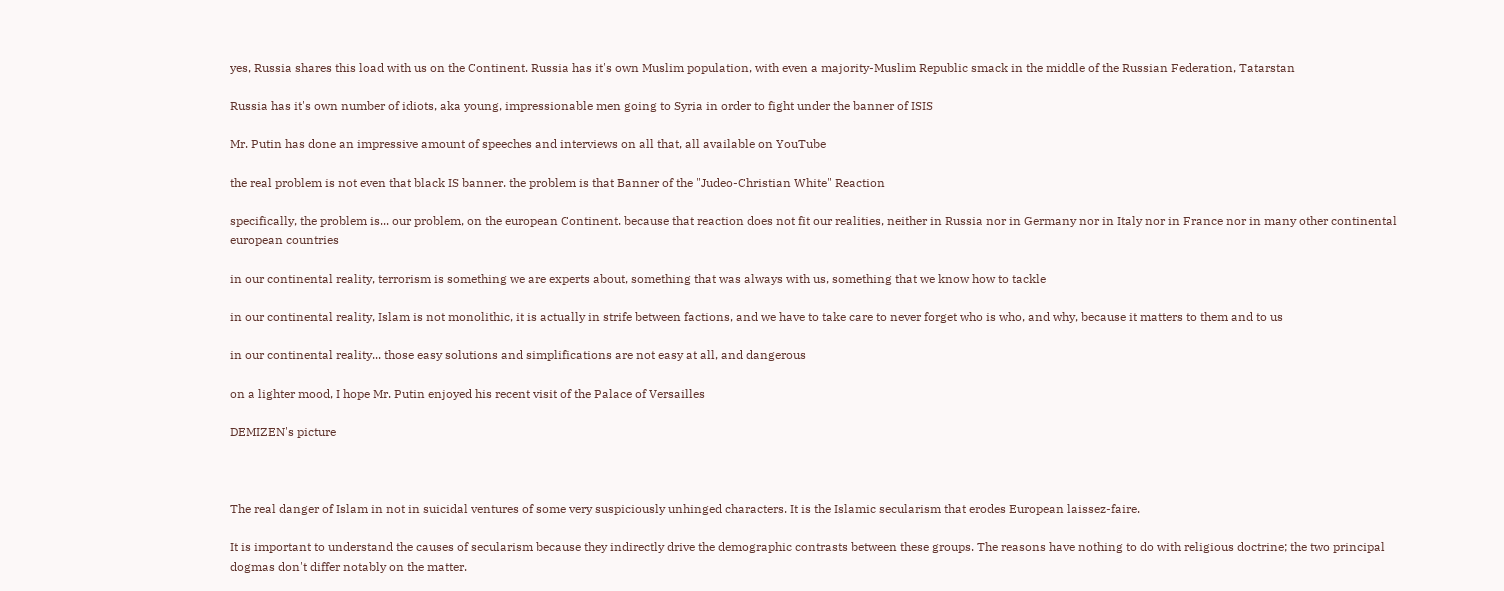yes, Russia shares this load with us on the Continent. Russia has it's own Muslim population, with even a majority-Muslim Republic smack in the middle of the Russian Federation, Tatarstan

Russia has it's own number of idiots, aka young, impressionable men going to Syria in order to fight under the banner of ISIS

Mr. Putin has done an impressive amount of speeches and interviews on all that, all available on YouTube

the real problem is not even that black IS banner. the problem is that Banner of the "Judeo-Christian White" Reaction

specifically, the problem is... our problem, on the european Continent. because that reaction does not fit our realities, neither in Russia nor in Germany nor in Italy nor in France nor in many other continental european countries

in our continental reality, terrorism is something we are experts about, something that was always with us, something that we know how to tackle

in our continental reality, Islam is not monolithic, it is actually in strife between factions, and we have to take care to never forget who is who, and why, because it matters to them and to us

in our continental reality... those easy solutions and simplifications are not easy at all, and dangerous

on a lighter mood, I hope Mr. Putin enjoyed his recent visit of the Palace of Versailles

DEMIZEN's picture



The real danger of Islam in not in suicidal ventures of some very suspiciously unhinged characters. It is the Islamic secularism that erodes European laissez-faire.

It is important to understand the causes of secularism because they indirectly drive the demographic contrasts between these groups. The reasons have nothing to do with religious doctrine; the two principal dogmas don't differ notably on the matter.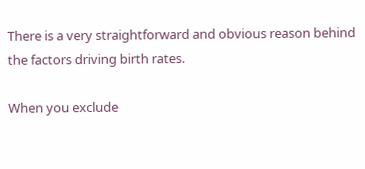There is a very straightforward and obvious reason behind the factors driving birth rates.

When you exclude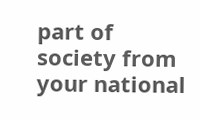part of society from your national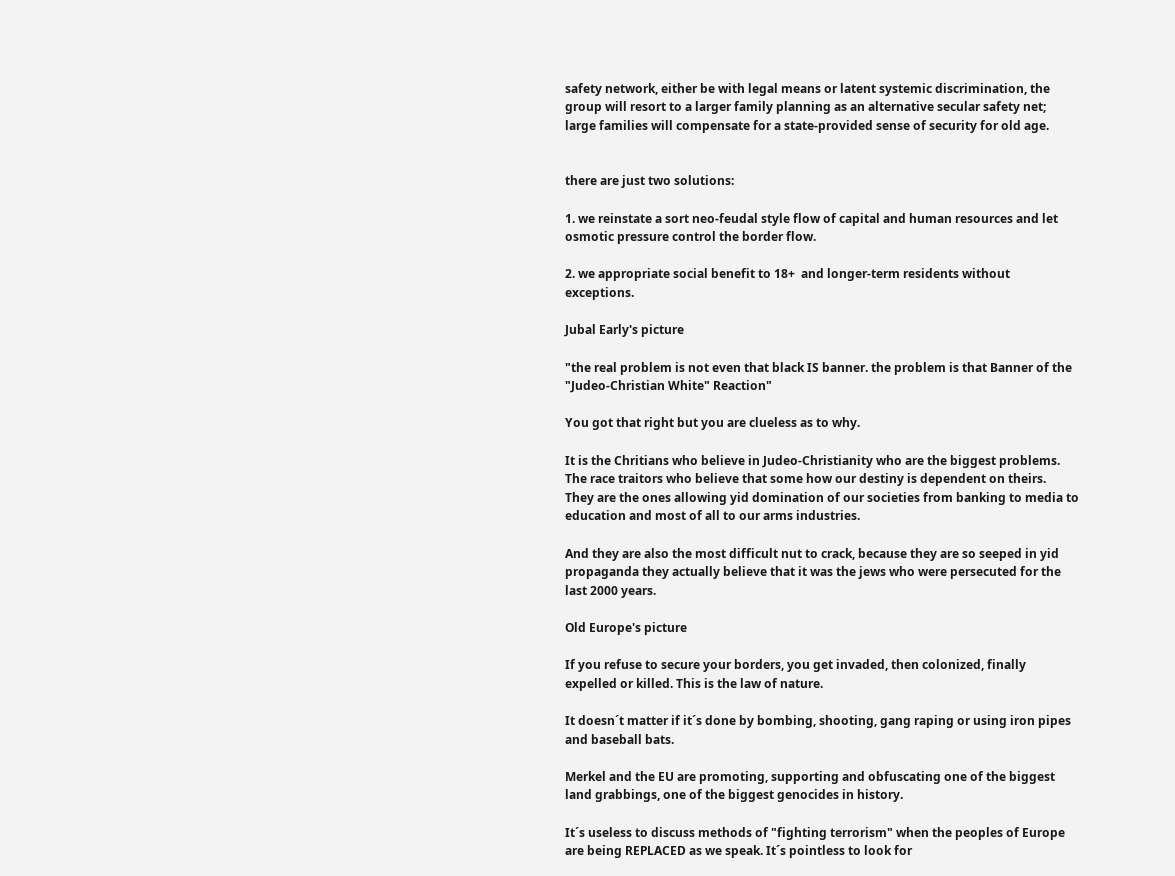safety network, either be with legal means or latent systemic discrimination, the group will resort to a larger family planning as an alternative secular safety net; large families will compensate for a state-provided sense of security for old age.


there are just two solutions:

1. we reinstate a sort neo-feudal style flow of capital and human resources and let osmotic pressure control the border flow.

2. we appropriate social benefit to 18+  and longer-term residents without exceptions.

Jubal Early's picture

"the real problem is not even that black IS banner. the problem is that Banner of the "Judeo-Christian White" Reaction"

You got that right but you are clueless as to why.

It is the Chritians who believe in Judeo-Christianity who are the biggest problems.  The race traitors who believe that some how our destiny is dependent on theirs.  They are the ones allowing yid domination of our societies from banking to media to education and most of all to our arms industries.

And they are also the most difficult nut to crack, because they are so seeped in yid propaganda they actually believe that it was the jews who were persecuted for the last 2000 years.

Old Europe's picture

If you refuse to secure your borders, you get invaded, then colonized, finally expelled or killed. This is the law of nature.

It doesn´t matter if it´s done by bombing, shooting, gang raping or using iron pipes and baseball bats.

Merkel and the EU are promoting, supporting and obfuscating one of the biggest  land grabbings, one of the biggest genocides in history.

It´s useless to discuss methods of "fighting terrorism" when the peoples of Europe are being REPLACED as we speak. It´s pointless to look for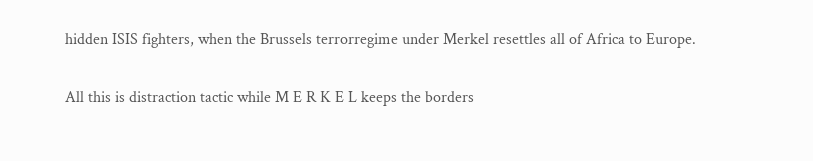hidden ISIS fighters, when the Brussels terrorregime under Merkel resettles all of Africa to Europe.

All this is distraction tactic while M E R K E L keeps the borders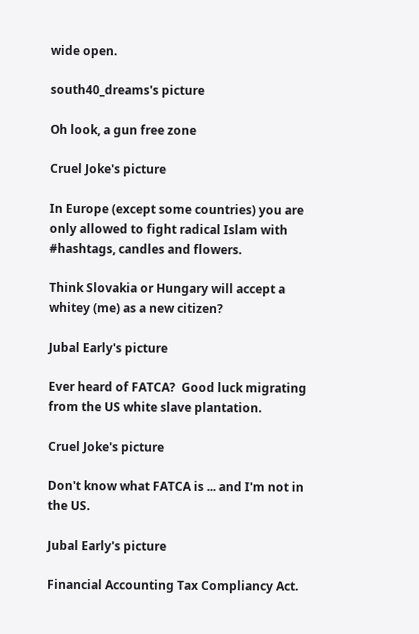wide open.

south40_dreams's picture

Oh look, a gun free zone

Cruel Joke's picture

In Europe (except some countries) you are only allowed to fight radical Islam with #hashtags, candles and flowers.

Think Slovakia or Hungary will accept a whitey (me) as a new citizen?

Jubal Early's picture

Ever heard of FATCA?  Good luck migrating from the US white slave plantation.

Cruel Joke's picture

Don't know what FATCA is ... and I'm not in the US.

Jubal Early's picture

Financial Accounting Tax Compliancy Act.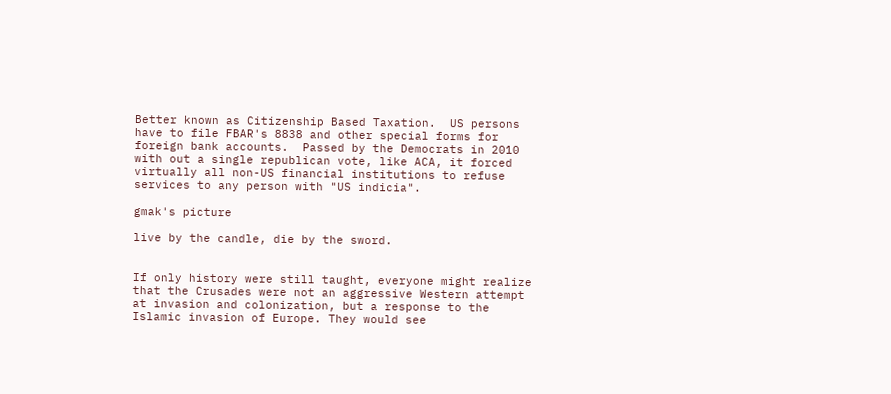Better known as Citizenship Based Taxation.  US persons have to file FBAR's 8838 and other special forms for foreign bank accounts.  Passed by the Democrats in 2010 with out a single republican vote, like ACA, it forced virtually all non-US financial institutions to refuse services to any person with "US indicia".

gmak's picture

live by the candle, die by the sword.


If only history were still taught, everyone might realize that the Crusades were not an aggressive Western attempt at invasion and colonization, but a response to the Islamic invasion of Europe. They would see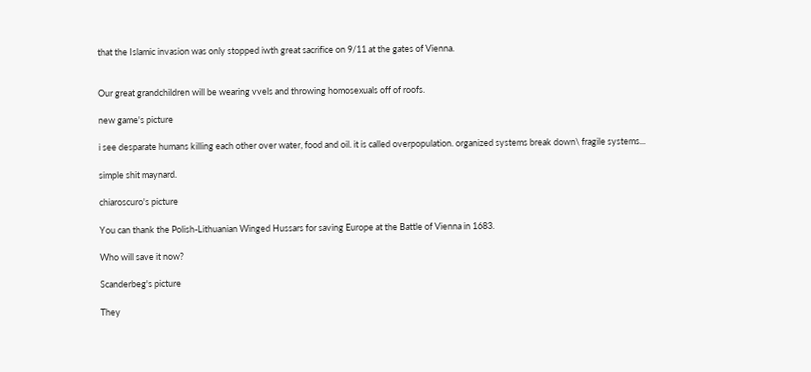that the Islamic invasion was only stopped iwth great sacrifice on 9/11 at the gates of Vienna.


Our great grandchildren will be wearing vvels and throwing homosexuals off of roofs.

new game's picture

i see desparate humans killing each other over water, food and oil. it is called overpopulation. organized systems break down\ fragile systems...

simple shit maynard.

chiaroscuro's picture

You can thank the Polish-Lithuanian Winged Hussars for saving Europe at the Battle of Vienna in 1683.

Who will save it now?

Scanderbeg's picture

They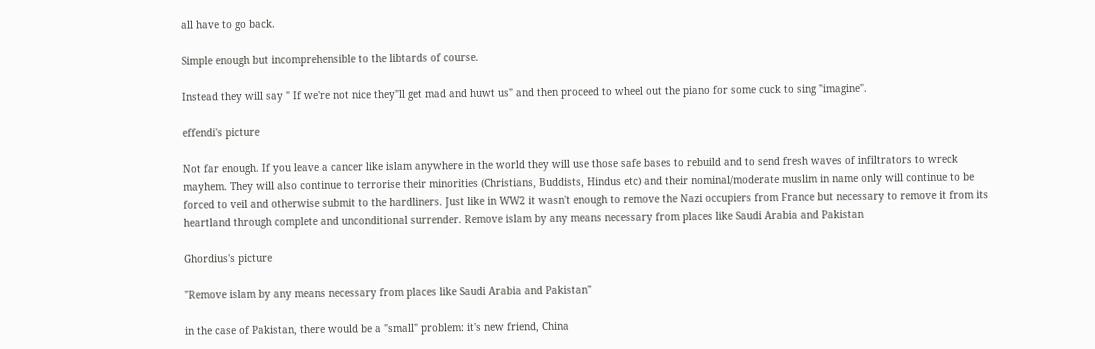all have to go back.

Simple enough but incomprehensible to the libtards of course.

Instead they will say " If we're not nice they"ll get mad and huwt us" and then proceed to wheel out the piano for some cuck to sing "imagine".

effendi's picture

Not far enough. If you leave a cancer like islam anywhere in the world they will use those safe bases to rebuild and to send fresh waves of infiltrators to wreck mayhem. They will also continue to terrorise their minorities (Christians, Buddists, Hindus etc) and their nominal/moderate muslim in name only will continue to be forced to veil and otherwise submit to the hardliners. Just like in WW2 it wasn't enough to remove the Nazi occupiers from France but necessary to remove it from its heartland through complete and unconditional surrender. Remove islam by any means necessary from places like Saudi Arabia and Pakistan

Ghordius's picture

"Remove islam by any means necessary from places like Saudi Arabia and Pakistan"

in the case of Pakistan, there would be a "small" problem: it's new friend, China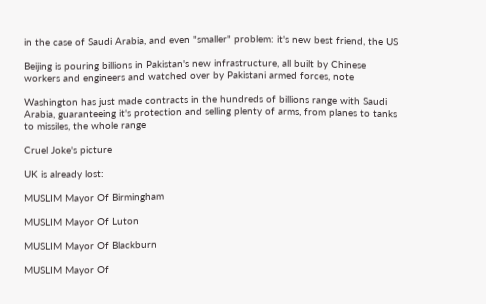in the case of Saudi Arabia, and even "smaller" problem: it's new best friend, the US

Beijing is pouring billions in Pakistan's new infrastructure, all built by Chinese workers and engineers and watched over by Pakistani armed forces, note

Washington has just made contracts in the hundreds of billions range with Saudi Arabia, guaranteeing it's protection and selling plenty of arms, from planes to tanks to missiles, the whole range

Cruel Joke's picture

UK is already lost:

MUSLIM Mayor Of Birmingham

MUSLIM Mayor Of Luton

MUSLIM Mayor Of Blackburn

MUSLIM Mayor Of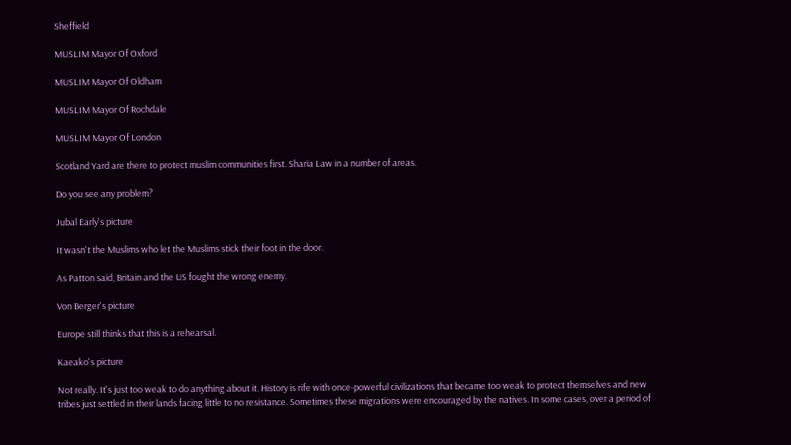Sheffield

MUSLIM Mayor Of Oxford

MUSLIM Mayor Of Oldham

MUSLIM Mayor Of Rochdale

MUSLIM Mayor Of London

Scotland Yard are there to protect muslim communities first. Sharia Law in a number of areas.

Do you see any problem?

Jubal Early's picture

It wasn't the Muslims who let the Muslims stick their foot in the door.

As Patton said, Britain and the US fought the wrong enemy.

Von Berger's picture

Europe still thinks that this is a rehearsal.

Kaeako's picture

Not really. It's just too weak to do anything about it. History is rife with once-powerful civilizations that became too weak to protect themselves and new tribes just settled in their lands facing little to no resistance. Sometimes these migrations were encouraged by the natives. In some cases, over a period of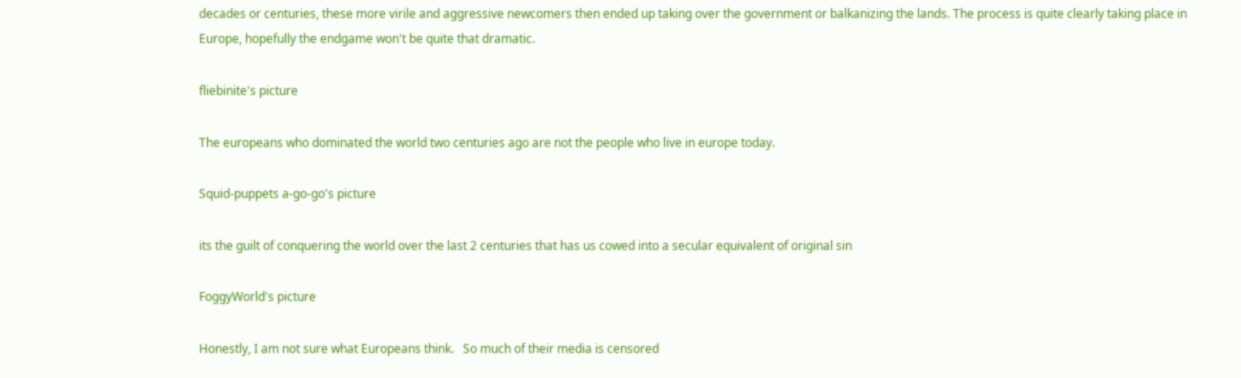decades or centuries, these more virile and aggressive newcomers then ended up taking over the government or balkanizing the lands. The process is quite clearly taking place in Europe, hopefully the endgame won't be quite that dramatic.

fliebinite's picture

The europeans who dominated the world two centuries ago are not the people who live in europe today.

Squid-puppets a-go-go's picture

its the guilt of conquering the world over the last 2 centuries that has us cowed into a secular equivalent of original sin

FoggyWorld's picture

Honestly, I am not sure what Europeans think.   So much of their media is censored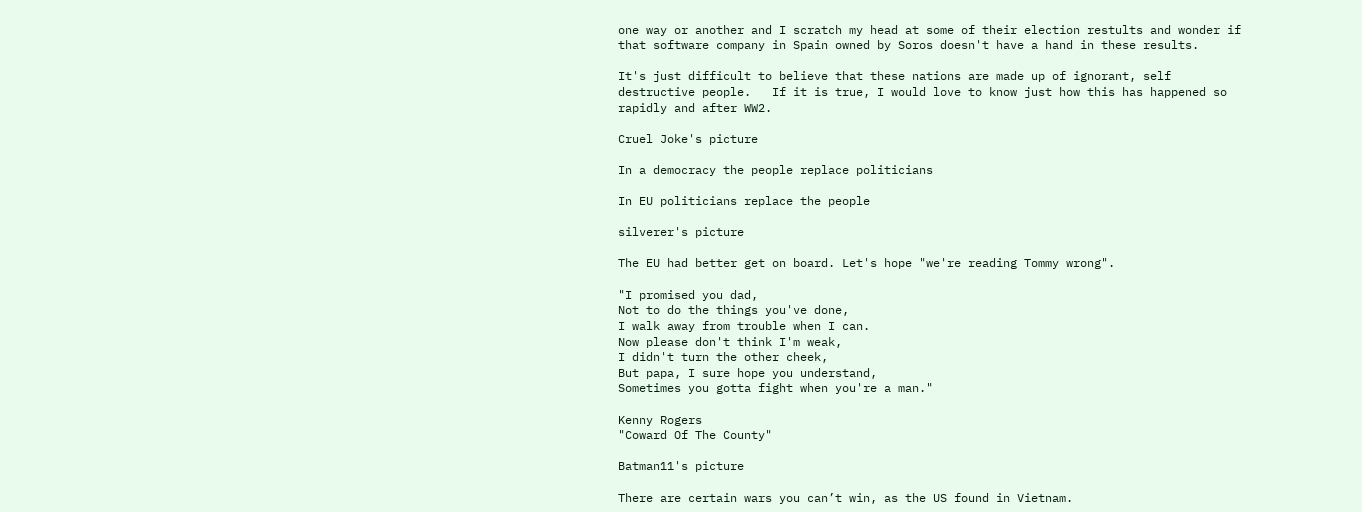one way or another and I scratch my head at some of their election restults and wonder if that software company in Spain owned by Soros doesn't have a hand in these results.

It's just difficult to believe that these nations are made up of ignorant, self destructive people.   If it is true, I would love to know just how this has happened so rapidly and after WW2.

Cruel Joke's picture

In a democracy the people replace politicians

In EU politicians replace the people

silverer's picture

The EU had better get on board. Let's hope "we're reading Tommy wrong".

"I promised you dad,
Not to do the things you've done,
I walk away from trouble when I can.
Now please don't think I'm weak,
I didn't turn the other cheek,
But papa, I sure hope you understand,
Sometimes you gotta fight when you're a man."

Kenny Rogers
"Coward Of The County"

Batman11's picture

There are certain wars you can’t win, as the US found in Vietnam.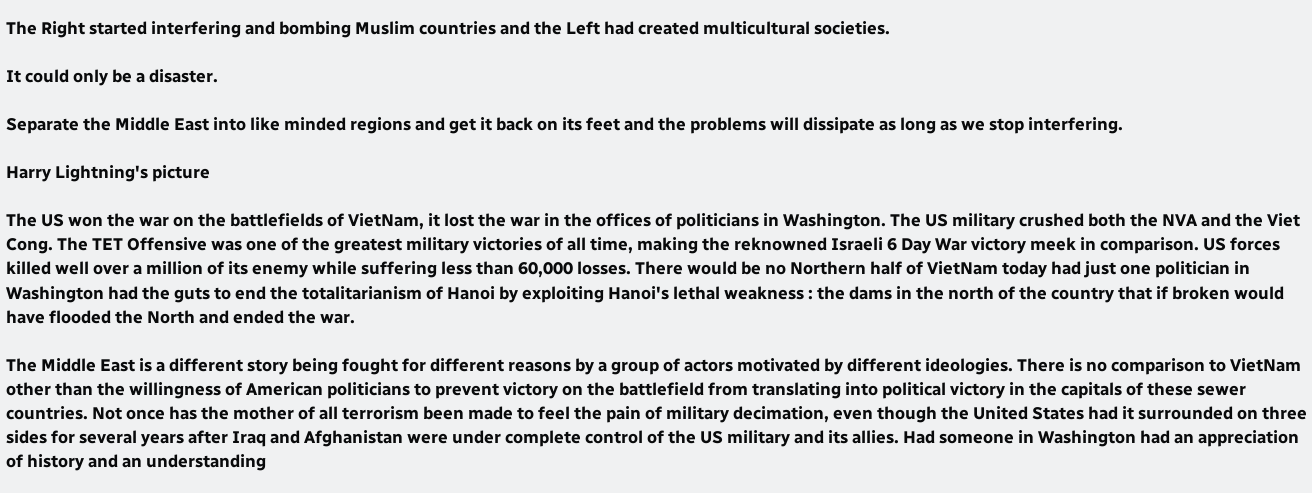The Right started interfering and bombing Muslim countries and the Left had created multicultural societies.

It could only be a disaster.

Separate the Middle East into like minded regions and get it back on its feet and the problems will dissipate as long as we stop interfering.

Harry Lightning's picture

The US won the war on the battlefields of VietNam, it lost the war in the offices of politicians in Washington. The US military crushed both the NVA and the Viet Cong. The TET Offensive was one of the greatest military victories of all time, making the reknowned Israeli 6 Day War victory meek in comparison. US forces killed well over a million of its enemy while suffering less than 60,000 losses. There would be no Northern half of VietNam today had just one politician in Washington had the guts to end the totalitarianism of Hanoi by exploiting Hanoi's lethal weakness : the dams in the north of the country that if broken would have flooded the North and ended the war.

The Middle East is a different story being fought for different reasons by a group of actors motivated by different ideologies. There is no comparison to VietNam other than the willingness of American politicians to prevent victory on the battlefield from translating into political victory in the capitals of these sewer countries. Not once has the mother of all terrorism been made to feel the pain of military decimation, even though the United States had it surrounded on three sides for several years after Iraq and Afghanistan were under complete control of the US military and its allies. Had someone in Washington had an appreciation of history and an understanding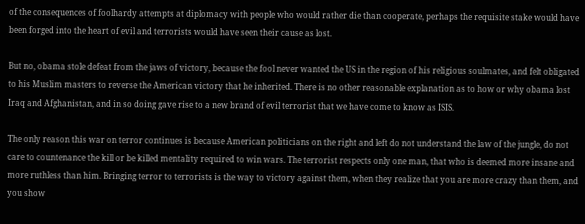of the consequences of foolhardy attempts at diplomacy with people who would rather die than cooperate, perhaps the requisite stake would have been forged into the heart of evil and terrorists would have seen their cause as lost.

But no, obama stole defeat from the jaws of victory, because the fool never wanted the US in the region of his religious soulmates, and felt obligated to his Muslim masters to reverse the American victory that he inherited. There is no other reasonable explanation as to how or why obama lost Iraq and Afghanistan, and in so doing gave rise to a new brand of evil terrorist that we have come to know as ISIS.

The only reason this war on terror continues is because American politicians on the right and left do not understand the law of the jungle, do not care to countenance the kill or be killed mentality required to win wars. The terrorist respects only one man, that who is deemed more insane and more ruthless than him. Bringing terror to terrorists is the way to victory against them, when they realize that you are more crazy than them, and you show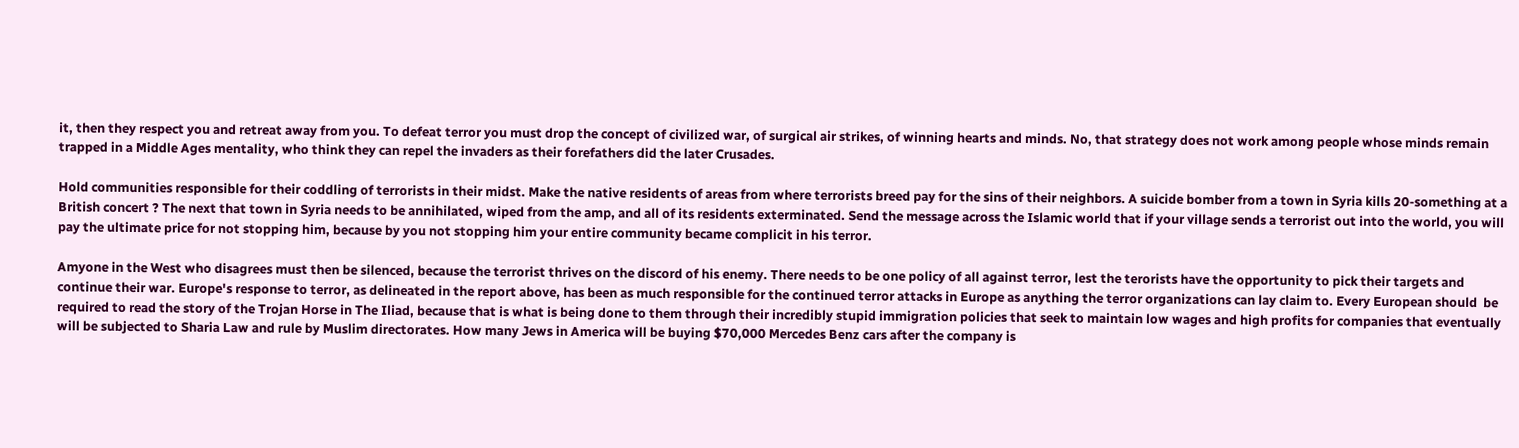it, then they respect you and retreat away from you. To defeat terror you must drop the concept of civilized war, of surgical air strikes, of winning hearts and minds. No, that strategy does not work among people whose minds remain trapped in a Middle Ages mentality, who think they can repel the invaders as their forefathers did the later Crusades.

Hold communities responsible for their coddling of terrorists in their midst. Make the native residents of areas from where terrorists breed pay for the sins of their neighbors. A suicide bomber from a town in Syria kills 20-something at a British concert ? The next that town in Syria needs to be annihilated, wiped from the amp, and all of its residents exterminated. Send the message across the Islamic world that if your village sends a terrorist out into the world, you will pay the ultimate price for not stopping him, because by you not stopping him your entire community became complicit in his terror.

Amyone in the West who disagrees must then be silenced, because the terrorist thrives on the discord of his enemy. There needs to be one policy of all against terror, lest the terorists have the opportunity to pick their targets and continue their war. Europe's response to terror, as delineated in the report above, has been as much responsible for the continued terror attacks in Europe as anything the terror organizations can lay claim to. Every European should  be required to read the story of the Trojan Horse in The Iliad, because that is what is being done to them through their incredibly stupid immigration policies that seek to maintain low wages and high profits for companies that eventually will be subjected to Sharia Law and rule by Muslim directorates. How many Jews in America will be buying $70,000 Mercedes Benz cars after the company is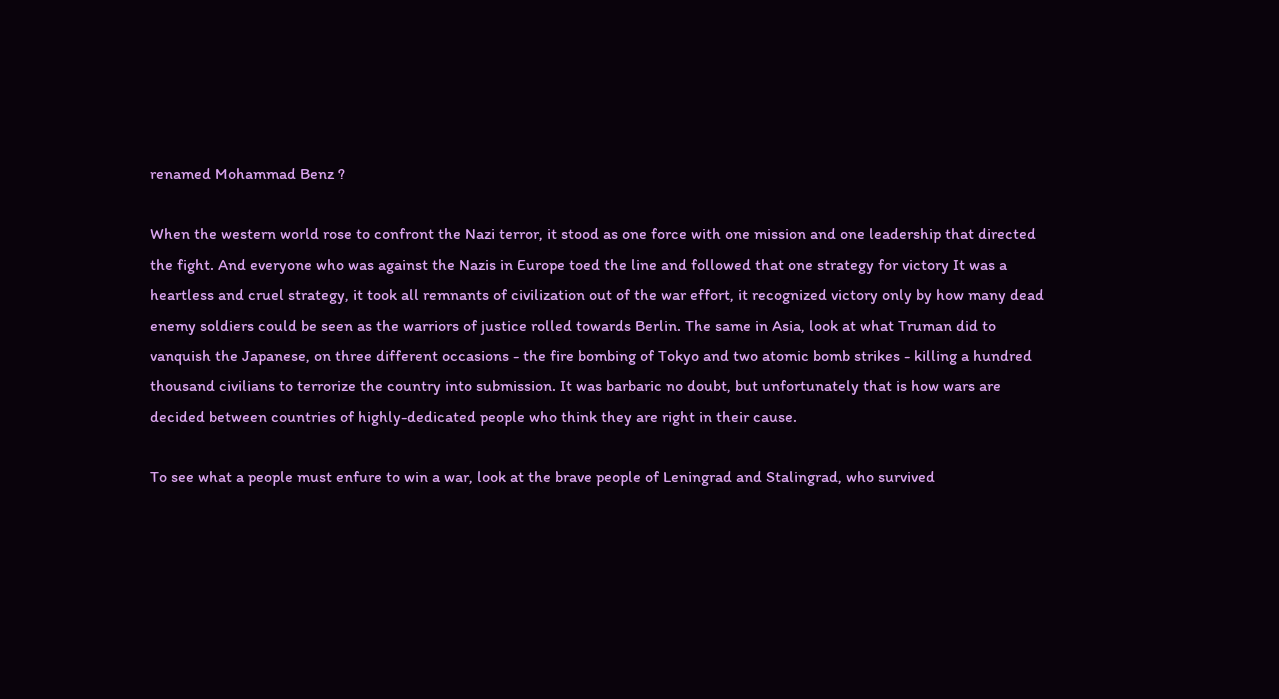renamed Mohammad Benz ?

When the western world rose to confront the Nazi terror, it stood as one force with one mission and one leadership that directed the fight. And everyone who was against the Nazis in Europe toed the line and followed that one strategy for victory It was a heartless and cruel strategy, it took all remnants of civilization out of the war effort, it recognized victory only by how many dead enemy soldiers could be seen as the warriors of justice rolled towards Berlin. The same in Asia, look at what Truman did to vanquish the Japanese, on three different occasions - the fire bombing of Tokyo and two atomic bomb strikes - killing a hundred thousand civilians to terrorize the country into submission. It was barbaric no doubt, but unfortunately that is how wars are decided between countries of highly-dedicated people who think they are right in their cause.

To see what a people must enfure to win a war, look at the brave people of Leningrad and Stalingrad, who survived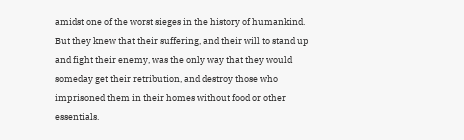amidst one of the worst sieges in the history of humankind. But they knew that their suffering, and their will to stand up and fight their enemy, was the only way that they would someday get their retribution, and destroy those who imprisoned them in their homes without food or other essentials.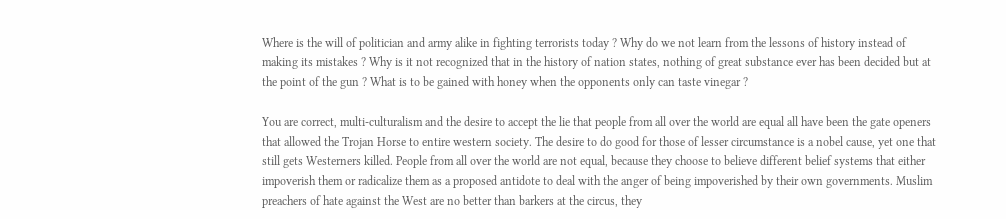Where is the will of politician and army alike in fighting terrorists today ? Why do we not learn from the lessons of history instead of making its mistakes ? Why is it not recognized that in the history of nation states, nothing of great substance ever has been decided but at the point of the gun ? What is to be gained with honey when the opponents only can taste vinegar ?

You are correct, multi-culturalism and the desire to accept the lie that people from all over the world are equal all have been the gate openers that allowed the Trojan Horse to entire western society. The desire to do good for those of lesser circumstance is a nobel cause, yet one that still gets Westerners killed. People from all over the world are not equal, because they choose to believe different belief systems that either impoverish them or radicalize them as a proposed antidote to deal with the anger of being impoverished by their own governments. Muslim preachers of hate against the West are no better than barkers at the circus, they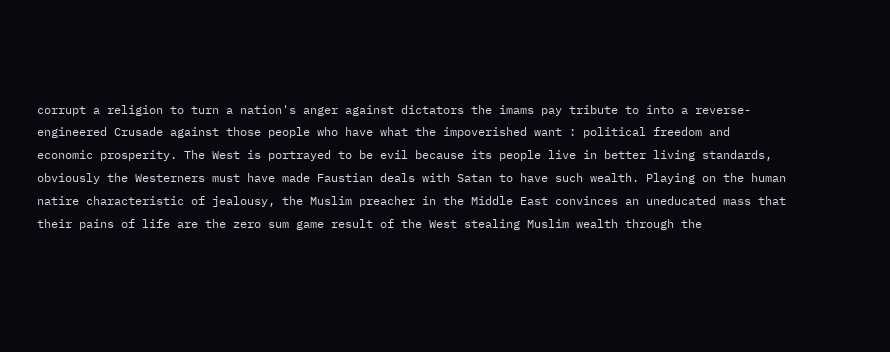corrupt a religion to turn a nation's anger against dictators the imams pay tribute to into a reverse-engineered Crusade against those people who have what the impoverished want : political freedom and economic prosperity. The West is portrayed to be evil because its people live in better living standards, obviously the Westerners must have made Faustian deals with Satan to have such wealth. Playing on the human natire characteristic of jealousy, the Muslim preacher in the Middle East convinces an uneducated mass that their pains of life are the zero sum game result of the West stealing Muslim wealth through the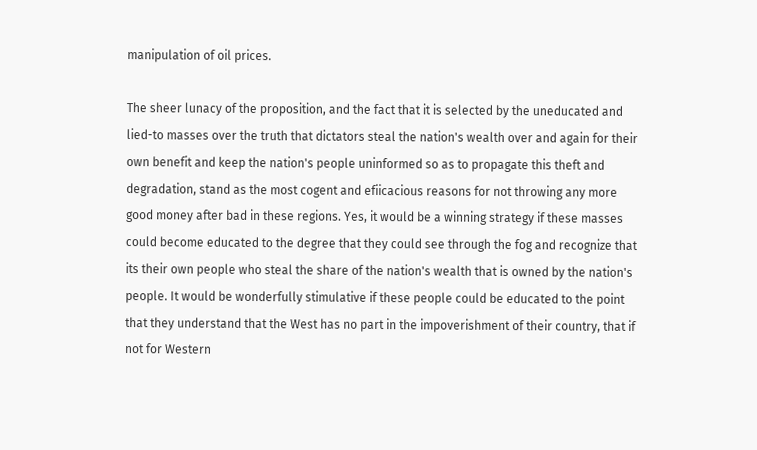manipulation of oil prices.

The sheer lunacy of the proposition, and the fact that it is selected by the uneducated and lied-to masses over the truth that dictators steal the nation's wealth over and again for their own benefit and keep the nation's people uninformed so as to propagate this theft and degradation, stand as the most cogent and efiicacious reasons for not throwing any more good money after bad in these regions. Yes, it would be a winning strategy if these masses could become educated to the degree that they could see through the fog and recognize that its their own people who steal the share of the nation's wealth that is owned by the nation's people. It would be wonderfully stimulative if these people could be educated to the point that they understand that the West has no part in the impoverishment of their country, that if not for Western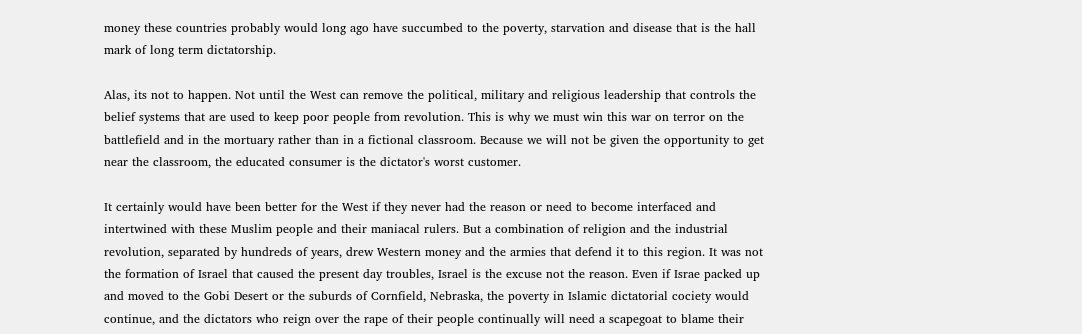money these countries probably would long ago have succumbed to the poverty, starvation and disease that is the hall mark of long term dictatorship.

Alas, its not to happen. Not until the West can remove the political, military and religious leadership that controls the belief systems that are used to keep poor people from revolution. This is why we must win this war on terror on the battlefield and in the mortuary rather than in a fictional classroom. Because we will not be given the opportunity to get near the classroom, the educated consumer is the dictator's worst customer.

It certainly would have been better for the West if they never had the reason or need to become interfaced and intertwined with these Muslim people and their maniacal rulers. But a combination of religion and the industrial revolution, separated by hundreds of years, drew Western money and the armies that defend it to this region. It was not the formation of Israel that caused the present day troubles, Israel is the excuse not the reason. Even if Israe packed up and moved to the Gobi Desert or the suburds of Cornfield, Nebraska, the poverty in Islamic dictatorial cociety would continue, and the dictators who reign over the rape of their people continually will need a scapegoat to blame their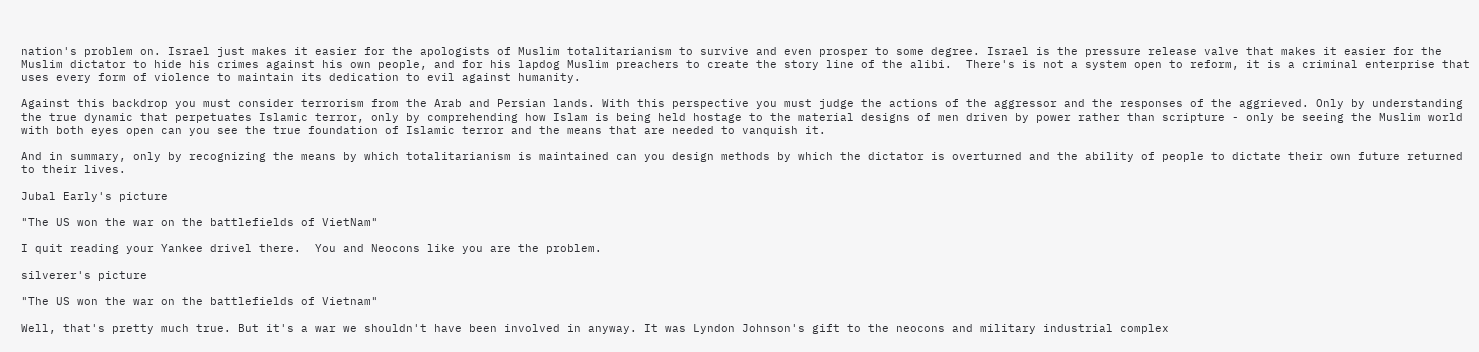nation's problem on. Israel just makes it easier for the apologists of Muslim totalitarianism to survive and even prosper to some degree. Israel is the pressure release valve that makes it easier for the Muslim dictator to hide his crimes against his own people, and for his lapdog Muslim preachers to create the story line of the alibi.  There's is not a system open to reform, it is a criminal enterprise that uses every form of violence to maintain its dedication to evil against humanity.

Against this backdrop you must consider terrorism from the Arab and Persian lands. With this perspective you must judge the actions of the aggressor and the responses of the aggrieved. Only by understanding the true dynamic that perpetuates Islamic terror, only by comprehending how Islam is being held hostage to the material designs of men driven by power rather than scripture - only be seeing the Muslim world with both eyes open can you see the true foundation of Islamic terror and the means that are needed to vanquish it.

And in summary, only by recognizing the means by which totalitarianism is maintained can you design methods by which the dictator is overturned and the ability of people to dictate their own future returned to their lives.

Jubal Early's picture

"The US won the war on the battlefields of VietNam"

I quit reading your Yankee drivel there.  You and Neocons like you are the problem.

silverer's picture

"The US won the war on the battlefields of Vietnam"

Well, that's pretty much true. But it's a war we shouldn't have been involved in anyway. It was Lyndon Johnson's gift to the neocons and military industrial complex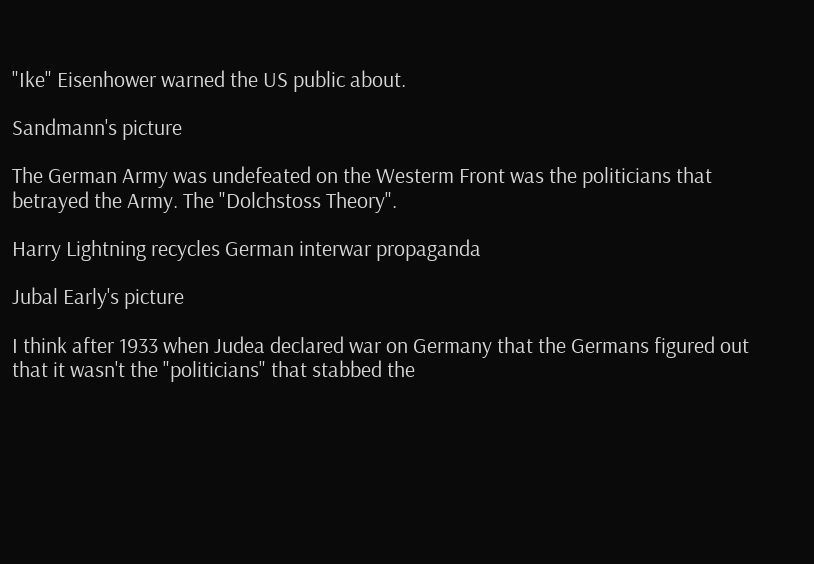"Ike" Eisenhower warned the US public about.

Sandmann's picture

The German Army was undefeated on the Westerm Front was the politicians that betrayed the Army. The "Dolchstoss Theory".

Harry Lightning recycles German interwar propaganda

Jubal Early's picture

I think after 1933 when Judea declared war on Germany that the Germans figured out that it wasn't the "politicians" that stabbed the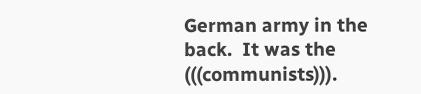German army in the back.  It was the (((communists))).